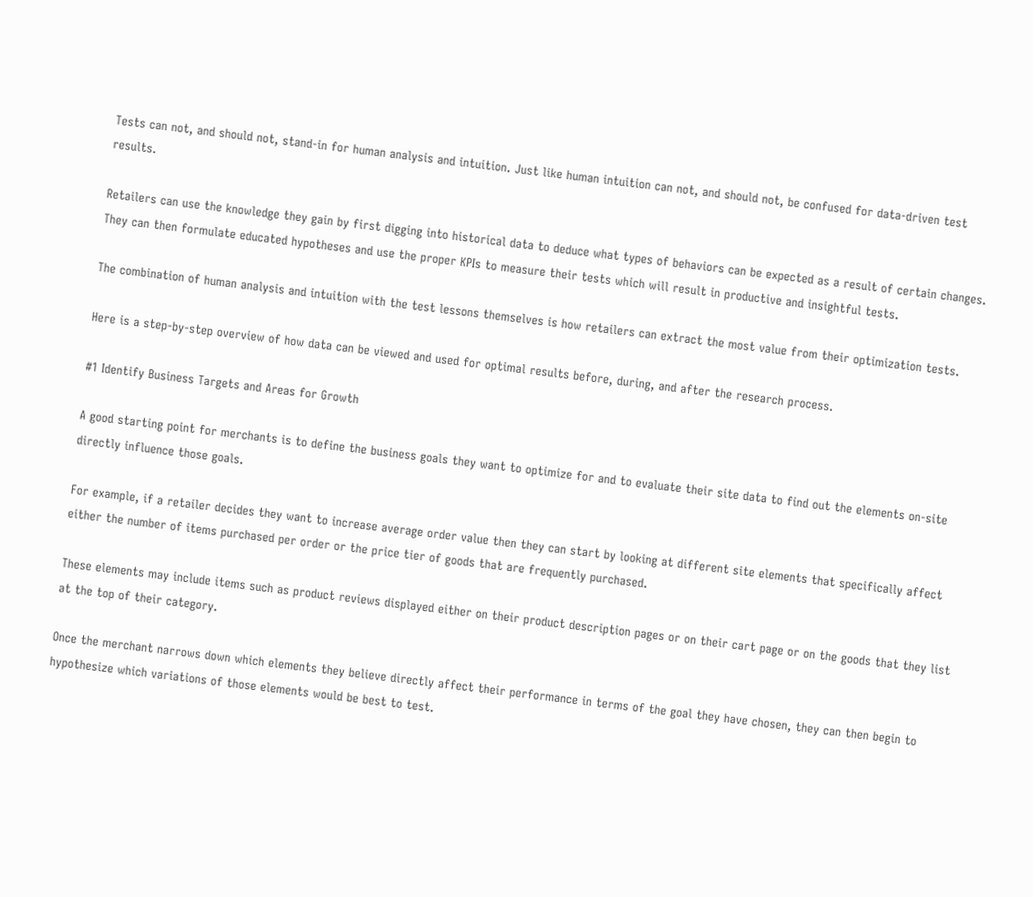Tests can not, and should not, stand-in for human analysis and intuition. Just like human intuition can not, and should not, be confused for data-driven test results.

Retailers can use the knowledge they gain by first digging into historical data to deduce what types of behaviors can be expected as a result of certain changes. They can then formulate educated hypotheses and use the proper KPIs to measure their tests which will result in productive and insightful tests.

The combination of human analysis and intuition with the test lessons themselves is how retailers can extract the most value from their optimization tests.

Here is a step-by-step overview of how data can be viewed and used for optimal results before, during, and after the research process.

#1 Identify Business Targets and Areas for Growth

A good starting point for merchants is to define the business goals they want to optimize for and to evaluate their site data to find out the elements on-site directly influence those goals.

For example, if a retailer decides they want to increase average order value then they can start by looking at different site elements that specifically affect either the number of items purchased per order or the price tier of goods that are frequently purchased.

These elements may include items such as product reviews displayed either on their product description pages or on their cart page or on the goods that they list at the top of their category.

Once the merchant narrows down which elements they believe directly affect their performance in terms of the goal they have chosen, they can then begin to hypothesize which variations of those elements would be best to test.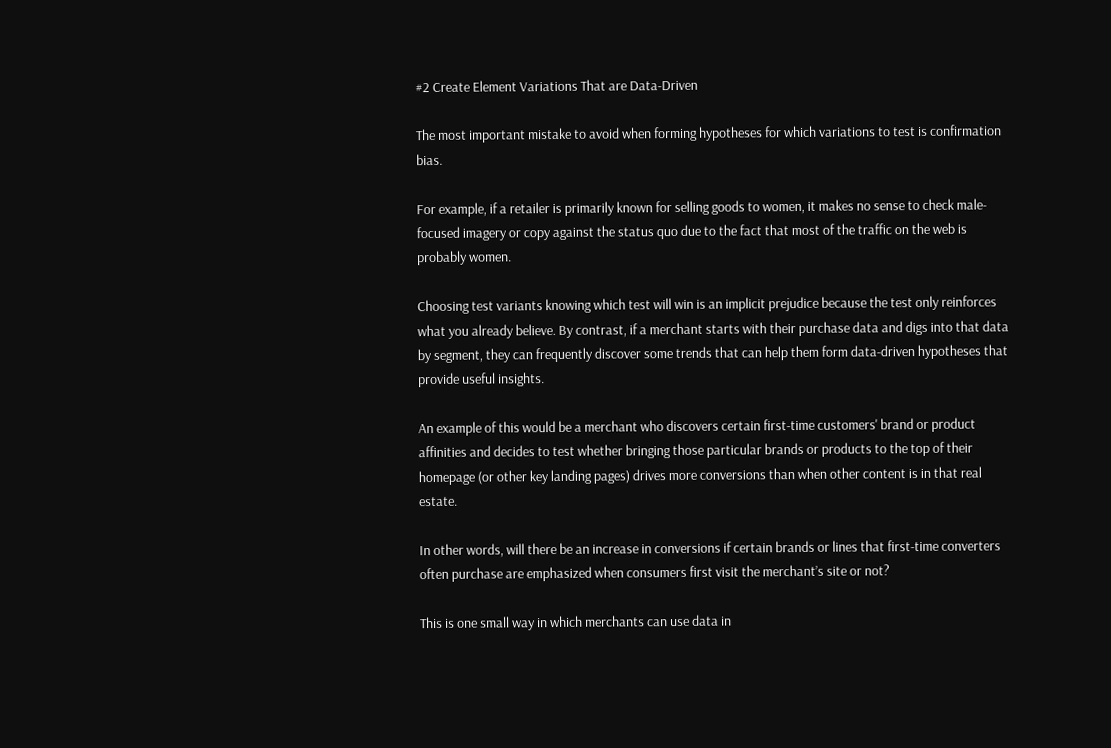#2 Create Element Variations That are Data-Driven

The most important mistake to avoid when forming hypotheses for which variations to test is confirmation bias.

For example, if a retailer is primarily known for selling goods to women, it makes no sense to check male-focused imagery or copy against the status quo due to the fact that most of the traffic on the web is probably women.

Choosing test variants knowing which test will win is an implicit prejudice because the test only reinforces what you already believe. By contrast, if a merchant starts with their purchase data and digs into that data by segment, they can frequently discover some trends that can help them form data-driven hypotheses that provide useful insights.

An example of this would be a merchant who discovers certain first-time customers' brand or product affinities and decides to test whether bringing those particular brands or products to the top of their homepage (or other key landing pages) drives more conversions than when other content is in that real estate.

In other words, will there be an increase in conversions if certain brands or lines that first-time converters often purchase are emphasized when consumers first visit the merchant’s site or not?

This is one small way in which merchants can use data in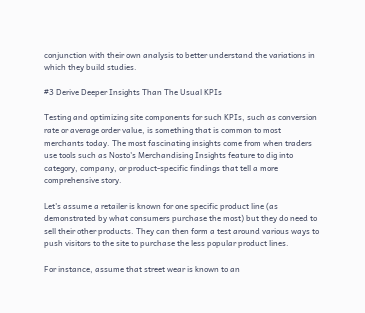conjunction with their own analysis to better understand the variations in which they build studies.

#3 Derive Deeper Insights Than The Usual KPIs

Testing and optimizing site components for such KPIs, such as conversion rate or average order value, is something that is common to most merchants today. The most fascinating insights come from when traders use tools such as Nosto's Merchandising Insights feature to dig into category, company, or product-specific findings that tell a more comprehensive story.

Let's assume a retailer is known for one specific product line (as demonstrated by what consumers purchase the most) but they do need to sell their other products. They can then form a test around various ways to push visitors to the site to purchase the less popular product lines.

For instance, assume that street wear is known to an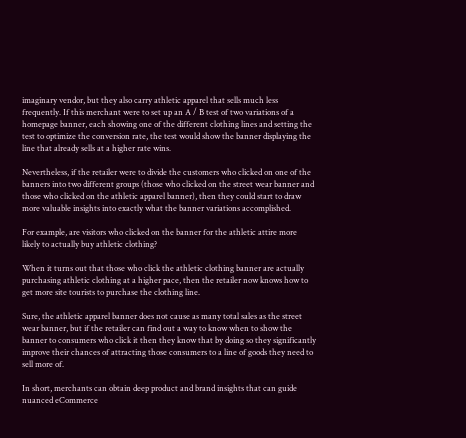imaginary vendor, but they also carry athletic apparel that sells much less frequently. If this merchant were to set up an A / B test of two variations of a homepage banner, each showing one of the different clothing lines and setting the test to optimize the conversion rate, the test would show the banner displaying the line that already sells at a higher rate wins.

Nevertheless, if the retailer were to divide the customers who clicked on one of the banners into two different groups (those who clicked on the street wear banner and those who clicked on the athletic apparel banner), then they could start to draw more valuable insights into exactly what the banner variations accomplished.

For example, are visitors who clicked on the banner for the athletic attire more likely to actually buy athletic clothing?

When it turns out that those who click the athletic clothing banner are actually purchasing athletic clothing at a higher pace, then the retailer now knows how to get more site tourists to purchase the clothing line.

Sure, the athletic apparel banner does not cause as many total sales as the street wear banner, but if the retailer can find out a way to know when to show the banner to consumers who click it then they know that by doing so they significantly improve their chances of attracting those consumers to a line of goods they need to sell more of.

In short, merchants can obtain deep product and brand insights that can guide nuanced eCommerce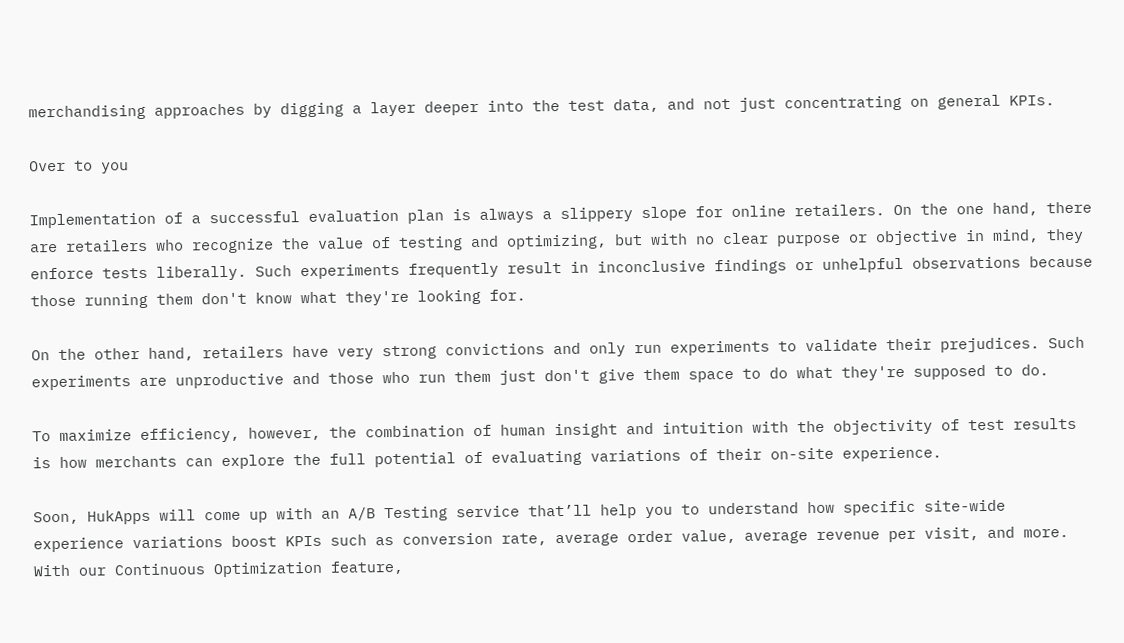merchandising approaches by digging a layer deeper into the test data, and not just concentrating on general KPIs.

Over to you

Implementation of a successful evaluation plan is always a slippery slope for online retailers. On the one hand, there are retailers who recognize the value of testing and optimizing, but with no clear purpose or objective in mind, they enforce tests liberally. Such experiments frequently result in inconclusive findings or unhelpful observations because those running them don't know what they're looking for.

On the other hand, retailers have very strong convictions and only run experiments to validate their prejudices. Such experiments are unproductive and those who run them just don't give them space to do what they're supposed to do.

To maximize efficiency, however, the combination of human insight and intuition with the objectivity of test results is how merchants can explore the full potential of evaluating variations of their on-site experience.

Soon, HukApps will come up with an A/B Testing service that’ll help you to understand how specific site-wide experience variations boost KPIs such as conversion rate, average order value, average revenue per visit, and more. With our Continuous Optimization feature,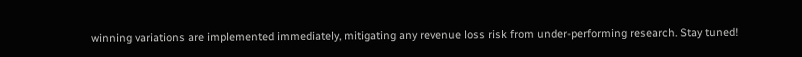winning variations are implemented immediately, mitigating any revenue loss risk from under-performing research. Stay tuned!